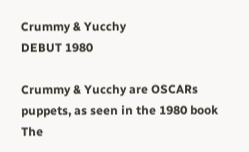Crummy & Yucchy
DEBUT 1980

Crummy & Yucchy are OSCARs puppets, as seen in the 1980 book The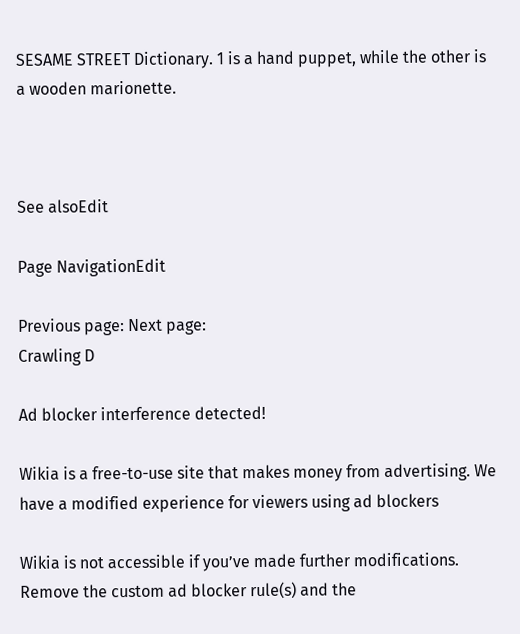SESAME STREET Dictionary. 1 is a hand puppet, while the other is a wooden marionette.



See alsoEdit

Page NavigationEdit

Previous page: Next page:
Crawling D

Ad blocker interference detected!

Wikia is a free-to-use site that makes money from advertising. We have a modified experience for viewers using ad blockers

Wikia is not accessible if you’ve made further modifications. Remove the custom ad blocker rule(s) and the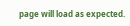page will load as expected.